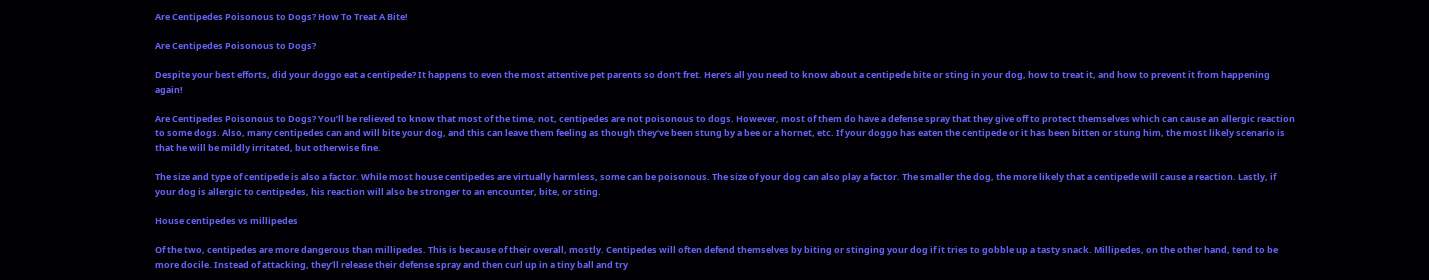Are Centipedes Poisonous to Dogs? How To Treat A Bite!

Are Centipedes Poisonous to Dogs?

Despite your best efforts, did your doggo eat a centipede? It happens to even the most attentive pet parents so don’t fret. Here’s all you need to know about a centipede bite or sting in your dog, how to treat it, and how to prevent it from happening again!

Are Centipedes Poisonous to Dogs? You’ll be relieved to know that most of the time, not, centipedes are not poisonous to dogs. However, most of them do have a defense spray that they give off to protect themselves which can cause an allergic reaction to some dogs. Also, many centipedes can and will bite your dog, and this can leave them feeling as though they’ve been stung by a bee or a hornet, etc. If your doggo has eaten the centipede or it has been bitten or stung him, the most likely scenario is that he will be mildly irritated, but otherwise fine.

The size and type of centipede is also a factor. While most house centipedes are virtually harmless, some can be poisonous. The size of your dog can also play a factor. The smaller the dog, the more likely that a centipede will cause a reaction. Lastly, if your dog is allergic to centipedes, his reaction will also be stronger to an encounter, bite, or sting.

House centipedes vs millipedes

Of the two, centipedes are more dangerous than millipedes. This is because of their overall, mostly. Centipedes will often defend themselves by biting or stinging your dog if it tries to gobble up a tasty snack. Millipedes, on the other hand, tend to be more docile. Instead of attacking, they’ll release their defense spray and then curl up in a tiny ball and try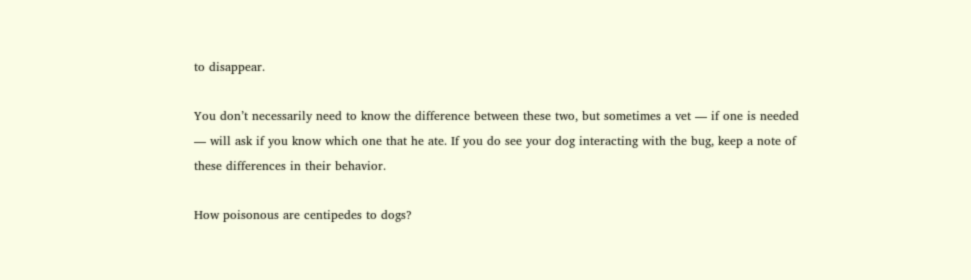to disappear.

You don’t necessarily need to know the difference between these two, but sometimes a vet — if one is needed — will ask if you know which one that he ate. If you do see your dog interacting with the bug, keep a note of these differences in their behavior.

How poisonous are centipedes to dogs?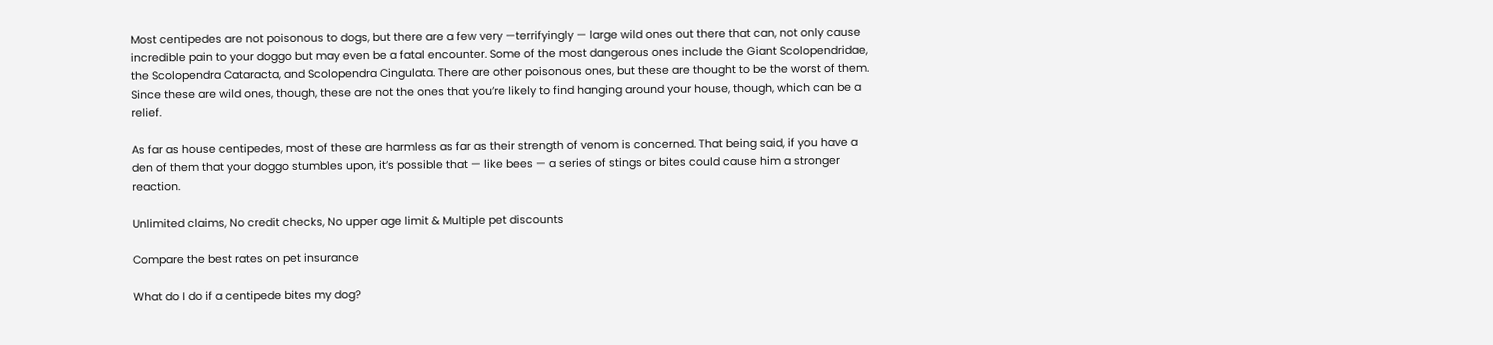Most centipedes are not poisonous to dogs, but there are a few very —terrifyingly — large wild ones out there that can, not only cause incredible pain to your doggo but may even be a fatal encounter. Some of the most dangerous ones include the Giant Scolopendridae, the Scolopendra Cataracta, and Scolopendra Cingulata. There are other poisonous ones, but these are thought to be the worst of them. Since these are wild ones, though, these are not the ones that you’re likely to find hanging around your house, though, which can be a relief.

As far as house centipedes, most of these are harmless as far as their strength of venom is concerned. That being said, if you have a den of them that your doggo stumbles upon, it’s possible that — like bees — a series of stings or bites could cause him a stronger reaction.

Unlimited claims, No credit checks, No upper age limit & Multiple pet discounts

Compare the best rates on pet insurance

What do I do if a centipede bites my dog?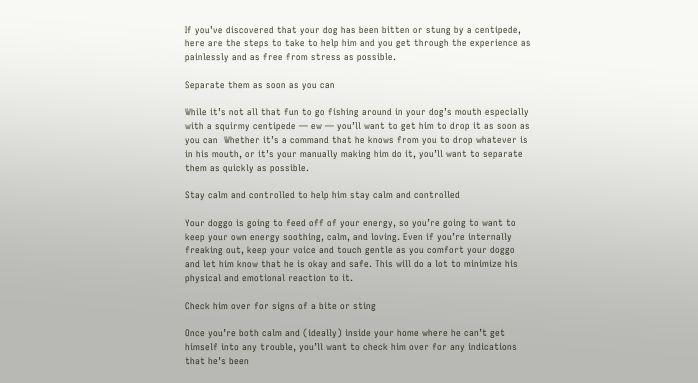If you’ve discovered that your dog has been bitten or stung by a centipede, here are the steps to take to help him and you get through the experience as painlessly and as free from stress as possible.

Separate them as soon as you can

While it’s not all that fun to go fishing around in your dog’s mouth especially with a squirmy centipede — ew — you’ll want to get him to drop it as soon as you can  Whether it’s a command that he knows from you to drop whatever is in his mouth, or it’s your manually making him do it, you’ll want to separate them as quickly as possible.

Stay calm and controlled to help him stay calm and controlled

Your doggo is going to feed off of your energy, so you’re going to want to keep your own energy soothing, calm, and loving. Even if you’re internally freaking out, keep your voice and touch gentle as you comfort your doggo and let him know that he is okay and safe. This will do a lot to minimize his physical and emotional reaction to it.

Check him over for signs of a bite or sting

Once you’re both calm and (ideally) inside your home where he can’t get himself into any trouble, you’ll want to check him over for any indications that he’s been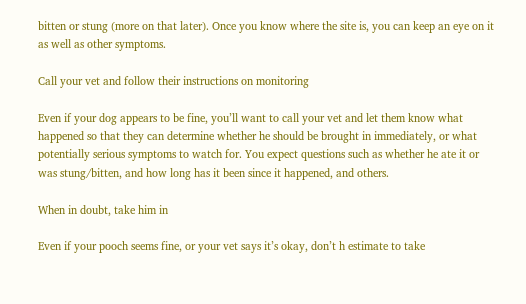bitten or stung (more on that later). Once you know where the site is, you can keep an eye on it as well as other symptoms.

Call your vet and follow their instructions on monitoring

Even if your dog appears to be fine, you’ll want to call your vet and let them know what happened so that they can determine whether he should be brought in immediately, or what potentially serious symptoms to watch for. You expect questions such as whether he ate it or was stung/bitten, and how long has it been since it happened, and others.

When in doubt, take him in

Even if your pooch seems fine, or your vet says it’s okay, don’t h estimate to take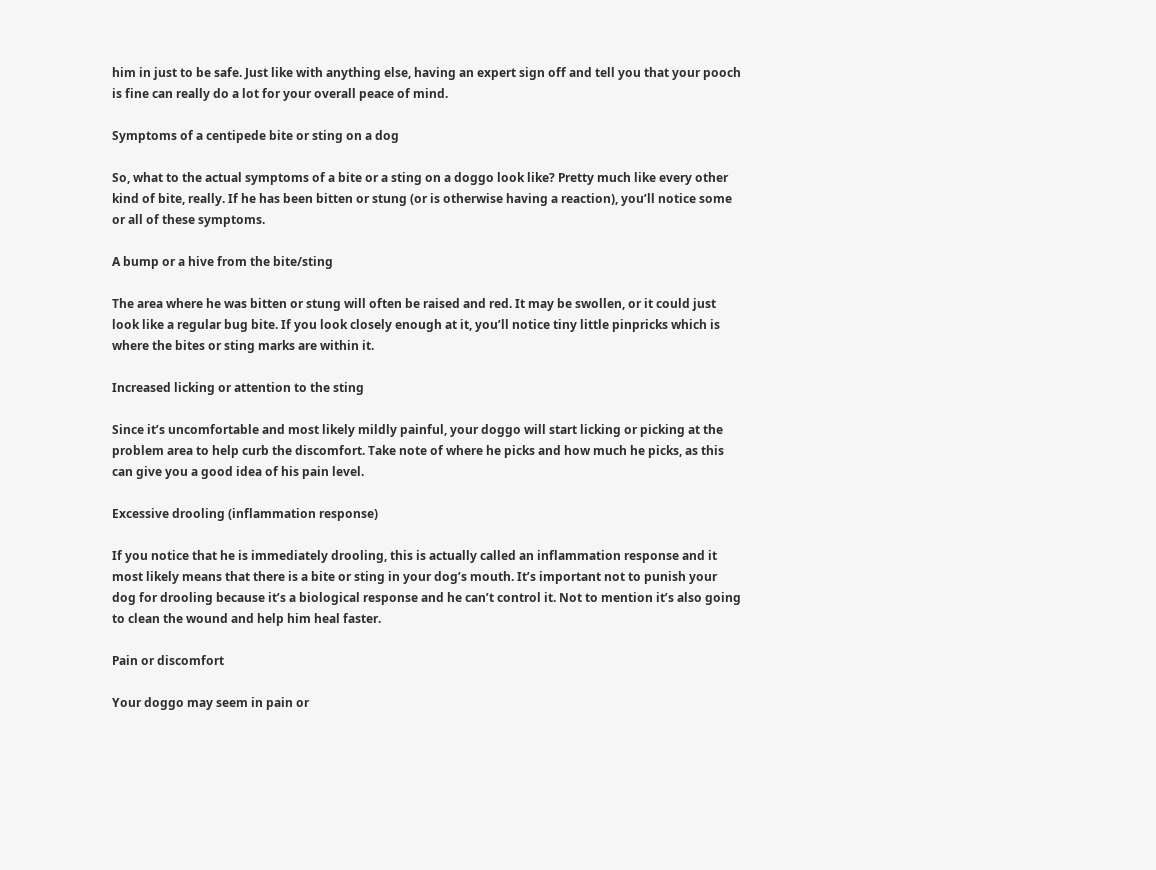him in just to be safe. Just like with anything else, having an expert sign off and tell you that your pooch is fine can really do a lot for your overall peace of mind.

Symptoms of a centipede bite or sting on a dog

So, what to the actual symptoms of a bite or a sting on a doggo look like? Pretty much like every other kind of bite, really. If he has been bitten or stung (or is otherwise having a reaction), you’ll notice some or all of these symptoms.

A bump or a hive from the bite/sting

The area where he was bitten or stung will often be raised and red. It may be swollen, or it could just look like a regular bug bite. If you look closely enough at it, you’ll notice tiny little pinpricks which is where the bites or sting marks are within it.

Increased licking or attention to the sting

Since it’s uncomfortable and most likely mildly painful, your doggo will start licking or picking at the problem area to help curb the discomfort. Take note of where he picks and how much he picks, as this can give you a good idea of his pain level.

Excessive drooling (inflammation response)

If you notice that he is immediately drooling, this is actually called an inflammation response and it most likely means that there is a bite or sting in your dog’s mouth. It’s important not to punish your dog for drooling because it’s a biological response and he can’t control it. Not to mention it’s also going to clean the wound and help him heal faster.

Pain or discomfort

Your doggo may seem in pain or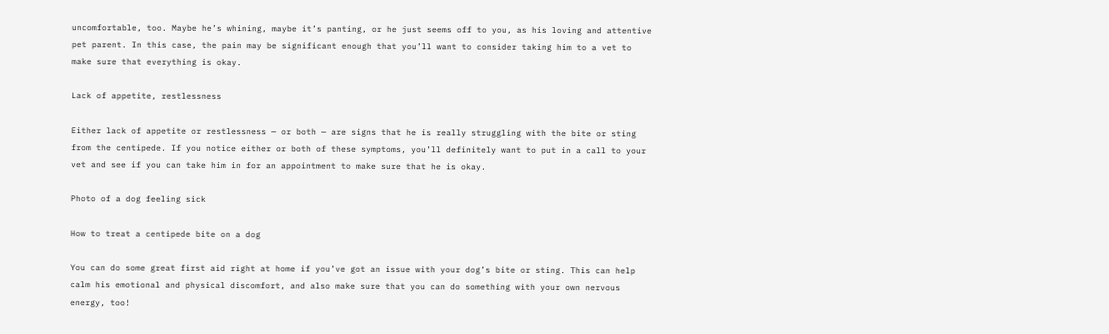uncomfortable, too. Maybe he’s whining, maybe it’s panting, or he just seems off to you, as his loving and attentive pet parent. In this case, the pain may be significant enough that you’ll want to consider taking him to a vet to make sure that everything is okay.

Lack of appetite, restlessness

Either lack of appetite or restlessness — or both — are signs that he is really struggling with the bite or sting from the centipede. If you notice either or both of these symptoms, you’ll definitely want to put in a call to your vet and see if you can take him in for an appointment to make sure that he is okay.

Photo of a dog feeling sick

How to treat a centipede bite on a dog

You can do some great first aid right at home if you’ve got an issue with your dog’s bite or sting. This can help calm his emotional and physical discomfort, and also make sure that you can do something with your own nervous energy, too!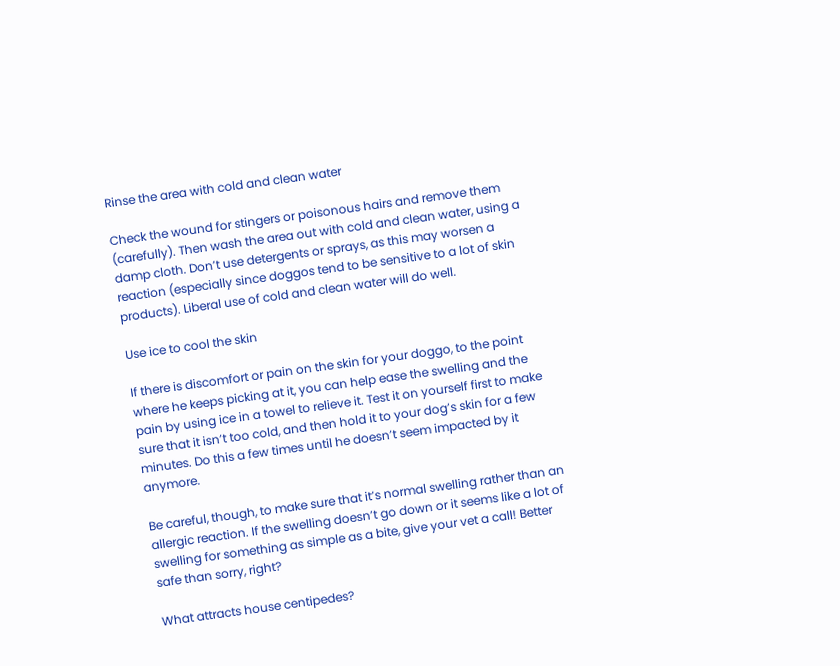Rinse the area with cold and clean water

Check the wound for stingers or poisonous hairs and remove them (carefully). Then wash the area out with cold and clean water, using a damp cloth. Don’t use detergents or sprays, as this may worsen a reaction (especially since doggos tend to be sensitive to a lot of skin products). Liberal use of cold and clean water will do well.

Use ice to cool the skin

If there is discomfort or pain on the skin for your doggo, to the point where he keeps picking at it, you can help ease the swelling and the pain by using ice in a towel to relieve it. Test it on yourself first to make sure that it isn’t too cold, and then hold it to your dog’s skin for a few minutes. Do this a few times until he doesn’t seem impacted by it anymore.

Be careful, though, to make sure that it’s normal swelling rather than an allergic reaction. If the swelling doesn’t go down or it seems like a lot of swelling for something as simple as a bite, give your vet a call! Better safe than sorry, right?

What attracts house centipedes?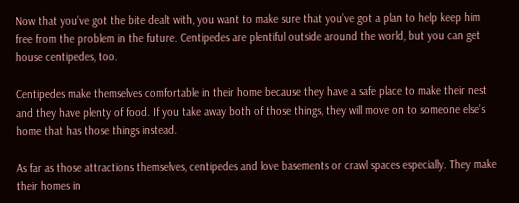Now that you’ve got the bite dealt with, you want to make sure that you’ve got a plan to help keep him free from the problem in the future. Centipedes are plentiful outside around the world, but you can get house centipedes, too.

Centipedes make themselves comfortable in their home because they have a safe place to make their nest and they have plenty of food. If you take away both of those things, they will move on to someone else’s home that has those things instead.

As far as those attractions themselves, centipedes and love basements or crawl spaces especially. They make their homes in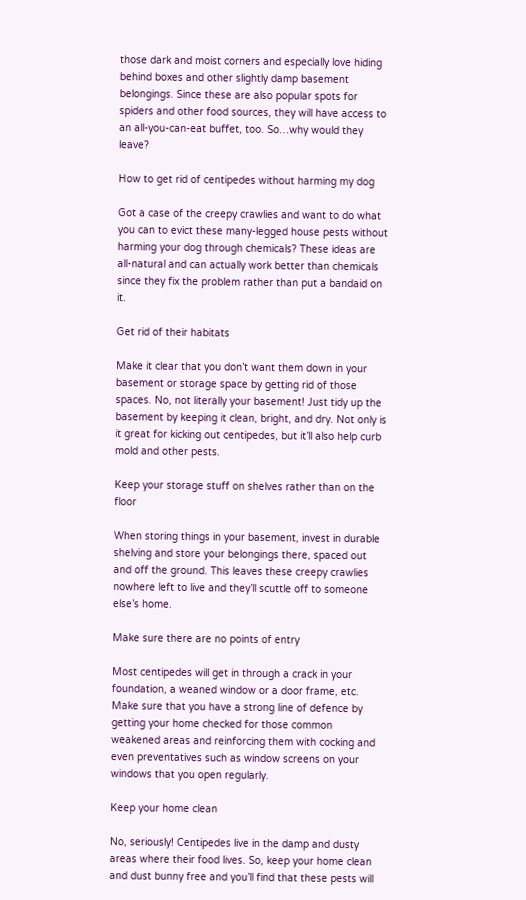those dark and moist corners and especially love hiding behind boxes and other slightly damp basement belongings. Since these are also popular spots for spiders and other food sources, they will have access to an all-you-can-eat buffet, too. So…why would they leave?

How to get rid of centipedes without harming my dog

Got a case of the creepy crawlies and want to do what you can to evict these many-legged house pests without harming your dog through chemicals? These ideas are all-natural and can actually work better than chemicals since they fix the problem rather than put a bandaid on it.

Get rid of their habitats

Make it clear that you don’t want them down in your basement or storage space by getting rid of those spaces. No, not literally your basement! Just tidy up the basement by keeping it clean, bright, and dry. Not only is it great for kicking out centipedes, but it’ll also help curb mold and other pests.

Keep your storage stuff on shelves rather than on the floor

When storing things in your basement, invest in durable shelving and store your belongings there, spaced out and off the ground. This leaves these creepy crawlies nowhere left to live and they’ll scuttle off to someone else’s home.

Make sure there are no points of entry

Most centipedes will get in through a crack in your foundation, a weaned window or a door frame, etc. Make sure that you have a strong line of defence by getting your home checked for those common weakened areas and reinforcing them with cocking and even preventatives such as window screens on your windows that you open regularly.

Keep your home clean

No, seriously! Centipedes live in the damp and dusty areas where their food lives. So, keep your home clean and dust bunny free and you’ll find that these pests will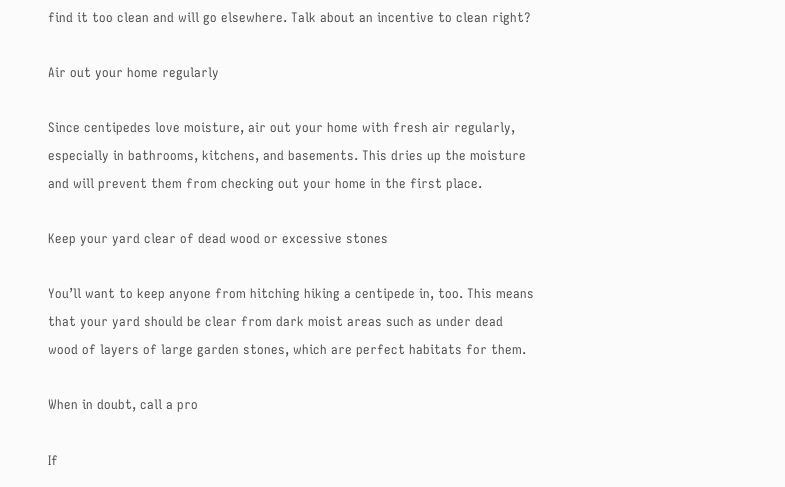find it too clean and will go elsewhere. Talk about an incentive to clean right?

Air out your home regularly

Since centipedes love moisture, air out your home with fresh air regularly, especially in bathrooms, kitchens, and basements. This dries up the moisture and will prevent them from checking out your home in the first place.

Keep your yard clear of dead wood or excessive stones

You’ll want to keep anyone from hitching hiking a centipede in, too. This means that your yard should be clear from dark moist areas such as under dead wood of layers of large garden stones, which are perfect habitats for them.

When in doubt, call a pro

If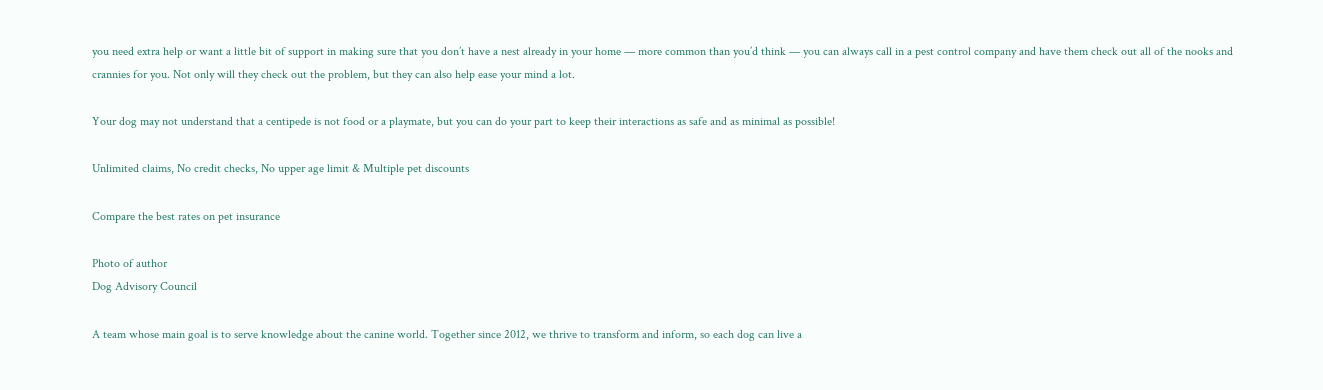you need extra help or want a little bit of support in making sure that you don’t have a nest already in your home — more common than you’d think — you can always call in a pest control company and have them check out all of the nooks and crannies for you. Not only will they check out the problem, but they can also help ease your mind a lot.

Your dog may not understand that a centipede is not food or a playmate, but you can do your part to keep their interactions as safe and as minimal as possible!

Unlimited claims, No credit checks, No upper age limit & Multiple pet discounts

Compare the best rates on pet insurance

Photo of author
Dog Advisory Council

A team whose main goal is to serve knowledge about the canine world. Together since 2012, we thrive to transform and inform, so each dog can live a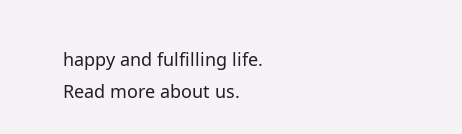happy and fulfilling life. Read more about us.